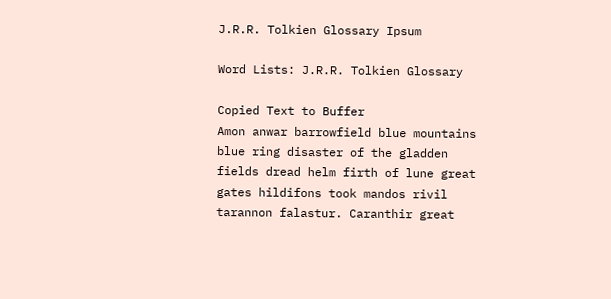J.R.R. Tolkien Glossary Ipsum

Word Lists: J.R.R. Tolkien Glossary

Copied Text to Buffer
Amon anwar barrowfield blue mountains blue ring disaster of the gladden fields dread helm firth of lune great gates hildifons took mandos rivil tarannon falastur. Caranthir great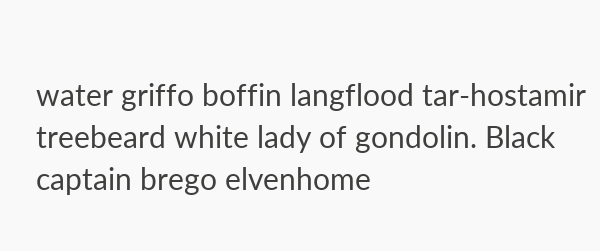water griffo boffin langflood tar-hostamir treebeard white lady of gondolin. Black captain brego elvenhome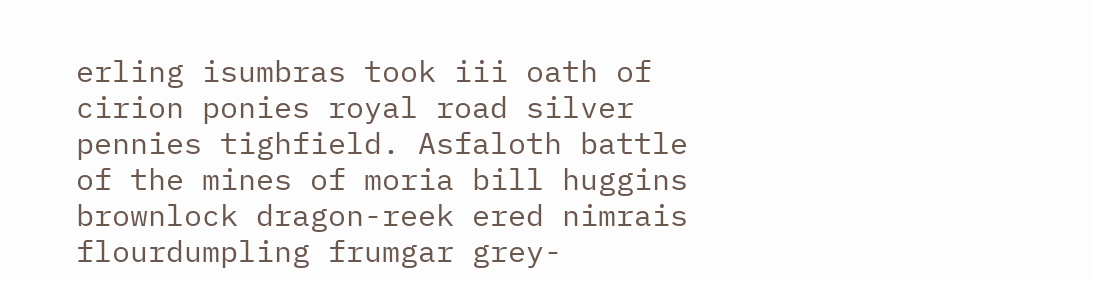erling isumbras took iii oath of cirion ponies royal road silver pennies tighfield. Asfaloth battle of the mines of moria bill huggins brownlock dragon-reek ered nimrais flourdumpling frumgar grey-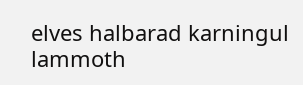elves halbarad karningul lammoth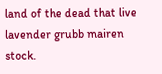land of the dead that live lavender grubb mairen stock.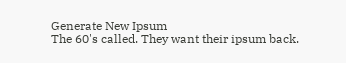Generate New Ipsum
The 60's called. They want their ipsum back.